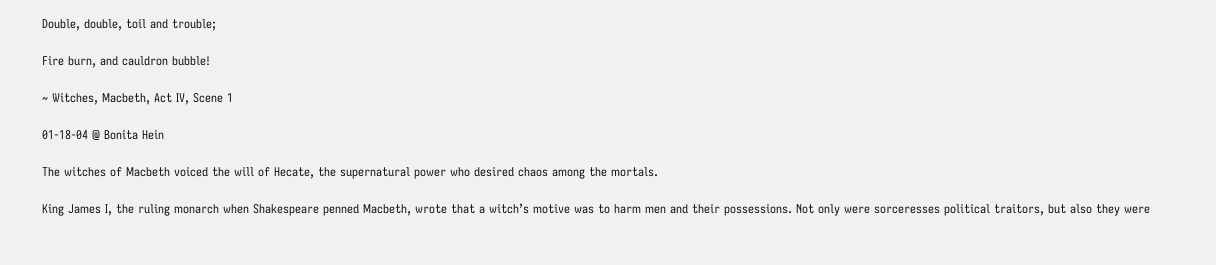Double, double, toil and trouble;

Fire burn, and cauldron bubble!

~ Witches, Macbeth, Act IV, Scene 1

01-18-04 @ Bonita Hein

The witches of Macbeth voiced the will of Hecate, the supernatural power who desired chaos among the mortals.

King James I, the ruling monarch when Shakespeare penned Macbeth, wrote that a witch’s motive was to harm men and their possessions. Not only were sorceresses political traitors, but also they were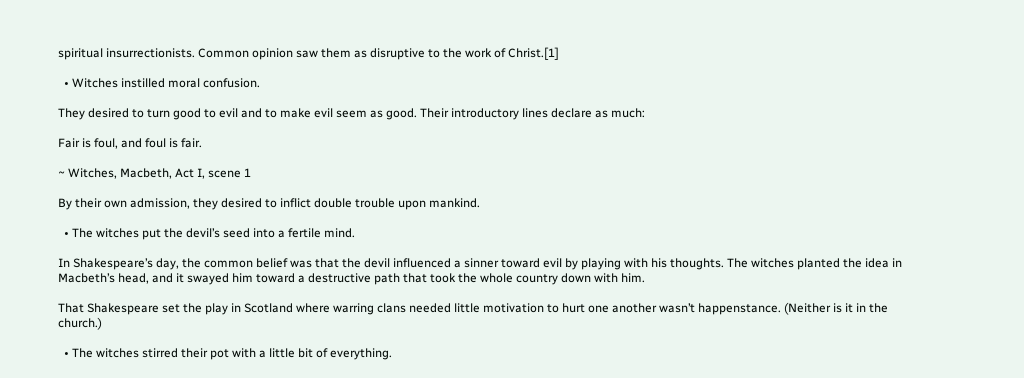spiritual insurrectionists. Common opinion saw them as disruptive to the work of Christ.[1]

  • Witches instilled moral confusion.

They desired to turn good to evil and to make evil seem as good. Their introductory lines declare as much:

Fair is foul, and foul is fair.

~ Witches, Macbeth, Act I, scene 1

By their own admission, they desired to inflict double trouble upon mankind.

  • The witches put the devil’s seed into a fertile mind.

In Shakespeare’s day, the common belief was that the devil influenced a sinner toward evil by playing with his thoughts. The witches planted the idea in Macbeth’s head, and it swayed him toward a destructive path that took the whole country down with him.

That Shakespeare set the play in Scotland where warring clans needed little motivation to hurt one another wasn’t happenstance. (Neither is it in the church.)

  • The witches stirred their pot with a little bit of everything.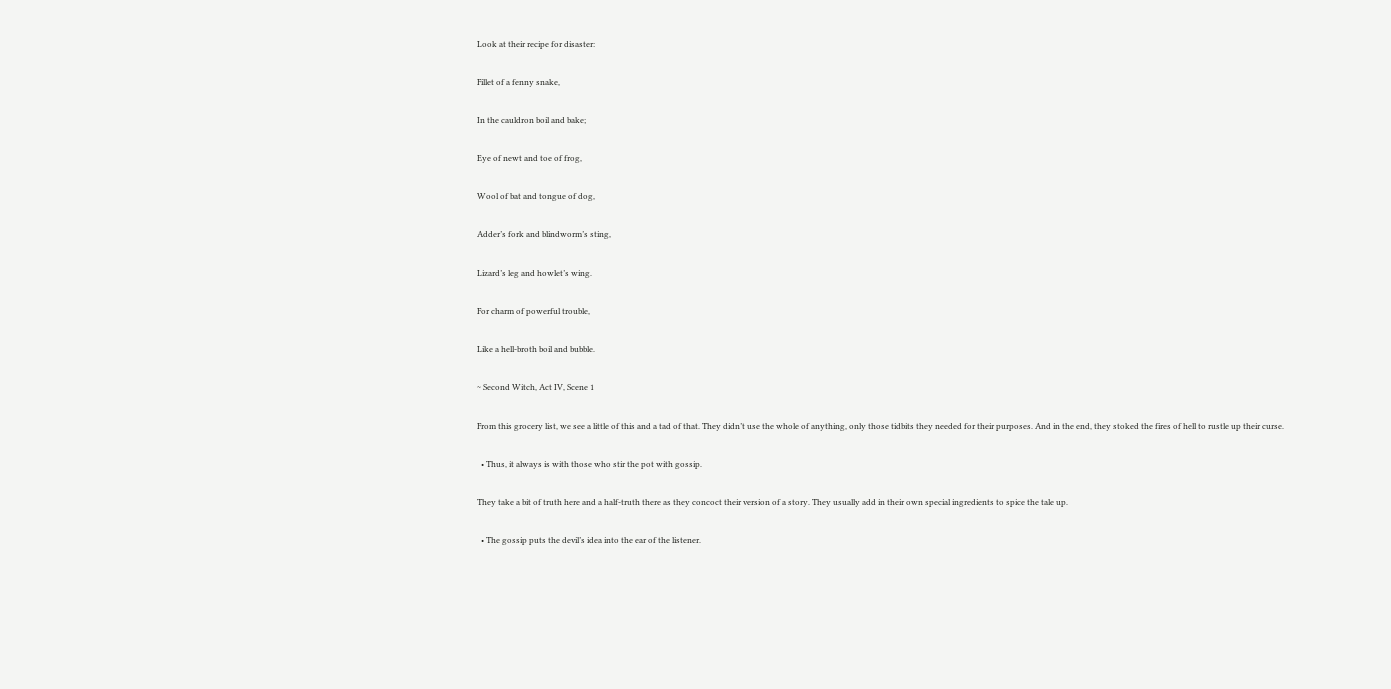Look at their recipe for disaster:

Fillet of a fenny snake,

In the cauldron boil and bake;

Eye of newt and toe of frog,

Wool of bat and tongue of dog,

Adder’s fork and blindworm’s sting,

Lizard’s leg and howlet’s wing.

For charm of powerful trouble,

Like a hell-broth boil and bubble.

~ Second Witch, Act IV, Scene 1

From this grocery list, we see a little of this and a tad of that. They didn’t use the whole of anything, only those tidbits they needed for their purposes. And in the end, they stoked the fires of hell to rustle up their curse.

  • Thus, it always is with those who stir the pot with gossip.

They take a bit of truth here and a half-truth there as they concoct their version of a story. They usually add in their own special ingredients to spice the tale up.

  • The gossip puts the devil’s idea into the ear of the listener.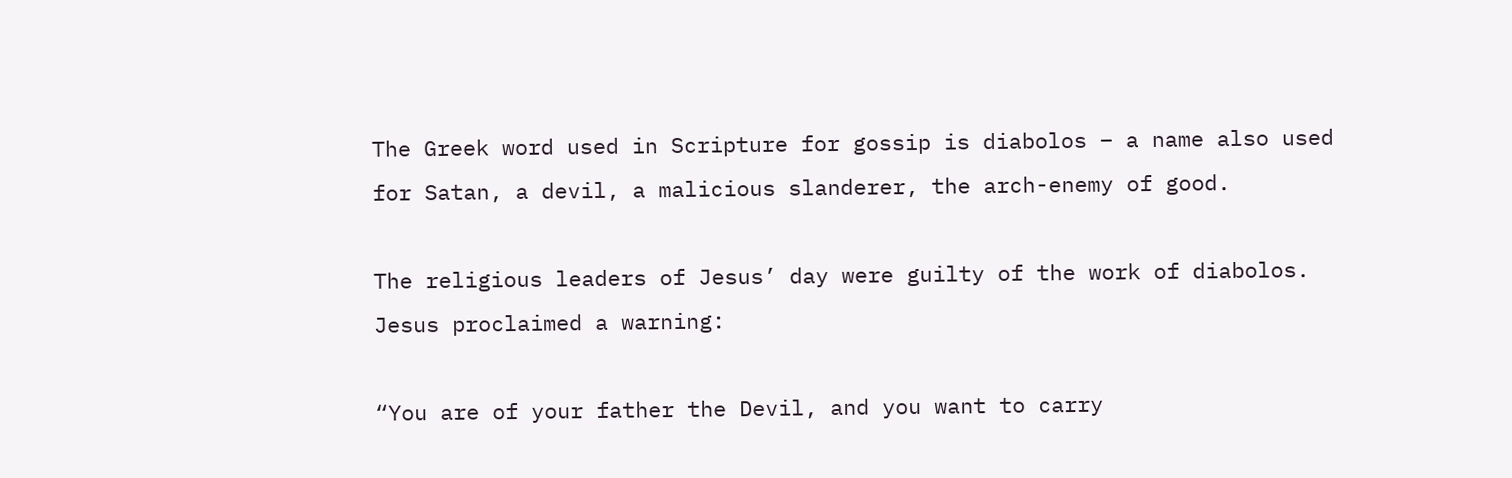The Greek word used in Scripture for gossip is diabolos – a name also used for Satan, a devil, a malicious slanderer, the arch-enemy of good.

The religious leaders of Jesus’ day were guilty of the work of diabolos. Jesus proclaimed a warning:

“You are of your father the Devil, and you want to carry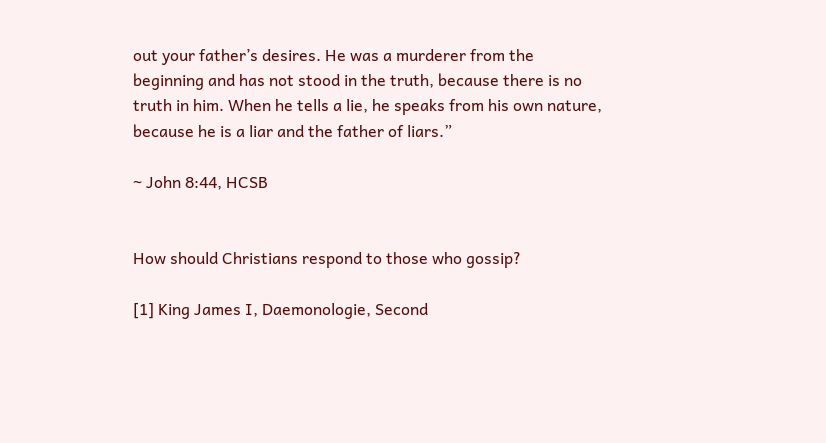out your father’s desires. He was a murderer from the beginning and has not stood in the truth, because there is no truth in him. When he tells a lie, he speaks from his own nature, because he is a liar and the father of liars.”

~ John 8:44, HCSB


How should Christians respond to those who gossip?

[1] King James I, Daemonologie, Second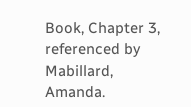Book, Chapter 3, referenced by Mabillard, Amanda.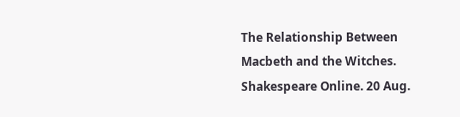The Relationship Between Macbeth and the Witches. Shakespeare Online. 20 Aug.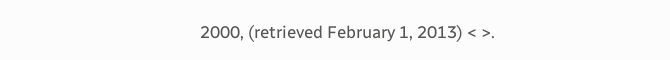2000, (retrieved February 1, 2013) < >.